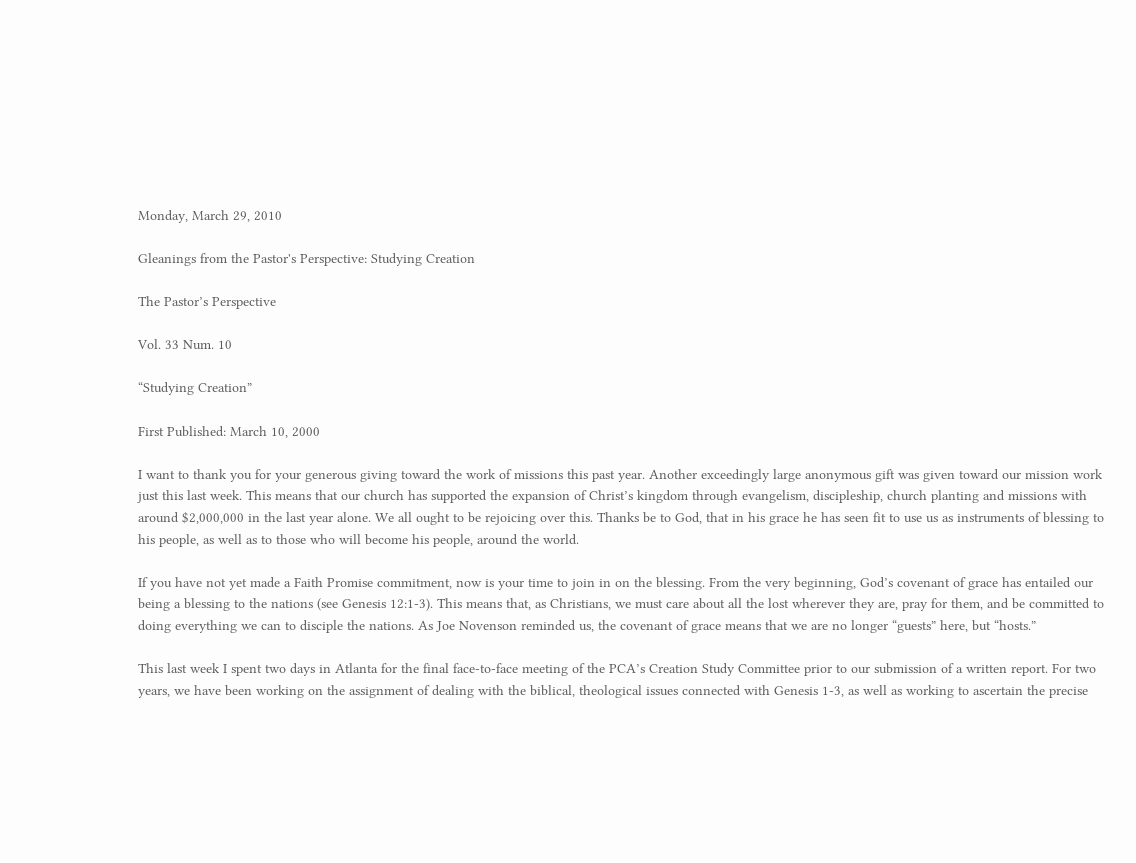Monday, March 29, 2010

Gleanings from the Pastor's Perspective: Studying Creation

The Pastor’s Perspective

Vol. 33 Num. 10

“Studying Creation”

First Published: March 10, 2000

I want to thank you for your generous giving toward the work of missions this past year. Another exceedingly large anonymous gift was given toward our mission work just this last week. This means that our church has supported the expansion of Christ’s kingdom through evangelism, discipleship, church planting and missions with around $2,000,000 in the last year alone. We all ought to be rejoicing over this. Thanks be to God, that in his grace he has seen fit to use us as instruments of blessing to his people, as well as to those who will become his people, around the world.

If you have not yet made a Faith Promise commitment, now is your time to join in on the blessing. From the very beginning, God’s covenant of grace has entailed our being a blessing to the nations (see Genesis 12:1-3). This means that, as Christians, we must care about all the lost wherever they are, pray for them, and be committed to doing everything we can to disciple the nations. As Joe Novenson reminded us, the covenant of grace means that we are no longer “guests” here, but “hosts.”

This last week I spent two days in Atlanta for the final face-to-face meeting of the PCA’s Creation Study Committee prior to our submission of a written report. For two years, we have been working on the assignment of dealing with the biblical, theological issues connected with Genesis 1-3, as well as working to ascertain the precise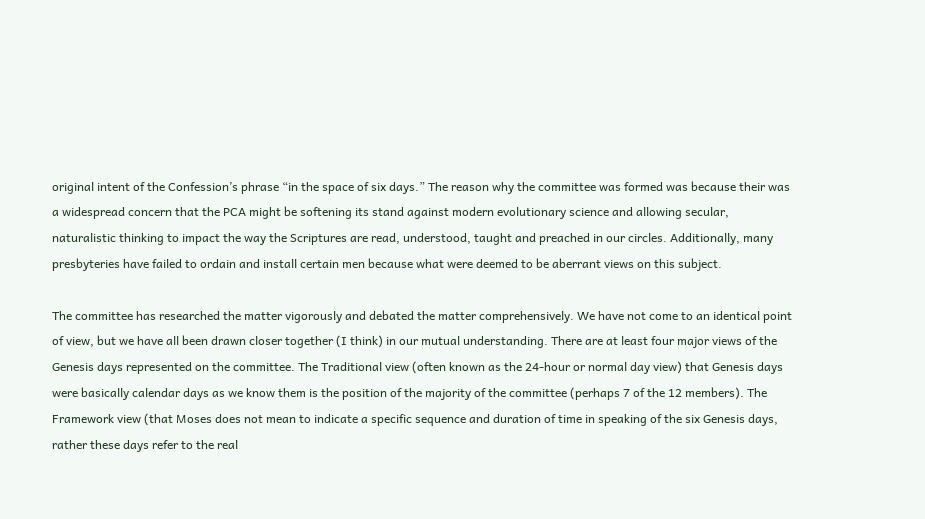original intent of the Confession’s phrase “in the space of six days.” The reason why the committee was formed was because their was a widespread concern that the PCA might be softening its stand against modern evolutionary science and allowing secular, naturalistic thinking to impact the way the Scriptures are read, understood, taught and preached in our circles. Additionally, many presbyteries have failed to ordain and install certain men because what were deemed to be aberrant views on this subject.

The committee has researched the matter vigorously and debated the matter comprehensively. We have not come to an identical point of view, but we have all been drawn closer together (I think) in our mutual understanding. There are at least four major views of the Genesis days represented on the committee. The Traditional view (often known as the 24-hour or normal day view) that Genesis days were basically calendar days as we know them is the position of the majority of the committee (perhaps 7 of the 12 members). The Framework view (that Moses does not mean to indicate a specific sequence and duration of time in speaking of the six Genesis days, rather these days refer to the real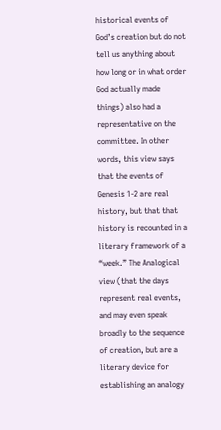historical events of God’s creation but do not tell us anything about how long or in what order God actually made things) also had a representative on the committee. In other words, this view says that the events of Genesis 1-2 are real history, but that that history is recounted in a literary framework of a “week.” The Analogical view (that the days represent real events, and may even speak broadly to the sequence of creation, but are a literary device for establishing an analogy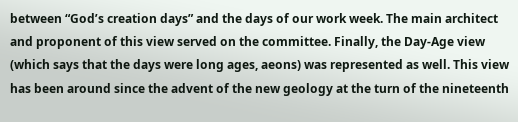between “God’s creation days” and the days of our work week. The main architect and proponent of this view served on the committee. Finally, the Day-Age view (which says that the days were long ages, aeons) was represented as well. This view has been around since the advent of the new geology at the turn of the nineteenth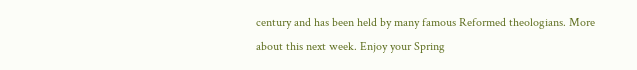century and has been held by many famous Reformed theologians. More about this next week. Enjoy your Spring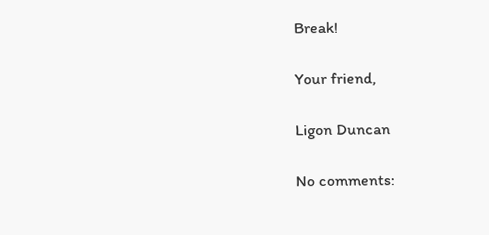Break!

Your friend,

Ligon Duncan

No comments: